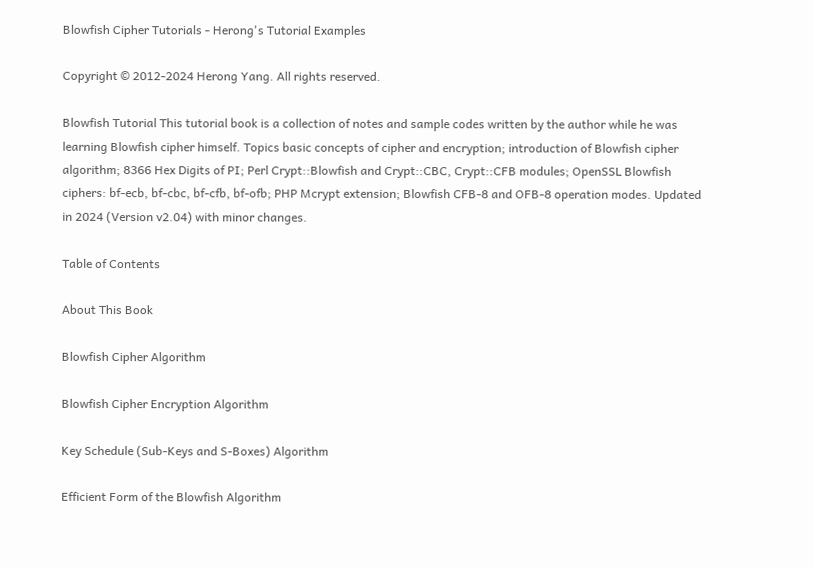Blowfish Cipher Tutorials - Herong's Tutorial Examples

Copyright © 2012-2024 Herong Yang. All rights reserved.

Blowfish Tutorial This tutorial book is a collection of notes and sample codes written by the author while he was learning Blowfish cipher himself. Topics basic concepts of cipher and encryption; introduction of Blowfish cipher algorithm; 8366 Hex Digits of PI; Perl Crypt::Blowfish and Crypt::CBC, Crypt::CFB modules; OpenSSL Blowfish ciphers: bf-ecb, bf-cbc, bf-cfb, bf-ofb; PHP Mcrypt extension; Blowfish CFB-8 and OFB-8 operation modes. Updated in 2024 (Version v2.04) with minor changes.

Table of Contents

About This Book

Blowfish Cipher Algorithm

Blowfish Cipher Encryption Algorithm

Key Schedule (Sub-Keys and S-Boxes) Algorithm

Efficient Form of the Blowfish Algorithm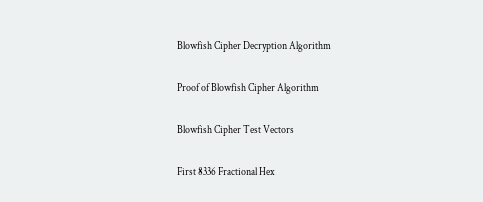Blowfish Cipher Decryption Algorithm

Proof of Blowfish Cipher Algorithm

Blowfish Cipher Test Vectors

First 8336 Fractional Hex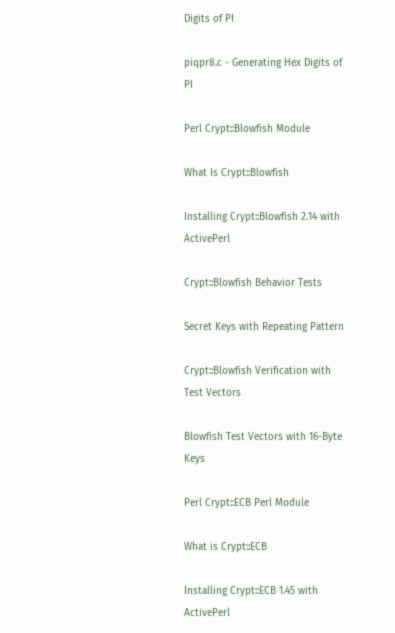Digits of PI

piqpr8.c - Generating Hex Digits of PI

Perl Crypt::Blowfish Module

What Is Crypt::Blowfish

Installing Crypt::Blowfish 2.14 with ActivePerl

Crypt::Blowfish Behavior Tests

Secret Keys with Repeating Pattern

Crypt::Blowfish Verification with Test Vectors

Blowfish Test Vectors with 16-Byte Keys

Perl Crypt::ECB Perl Module

What is Crypt::ECB

Installing Crypt::ECB 1.45 with ActivePerl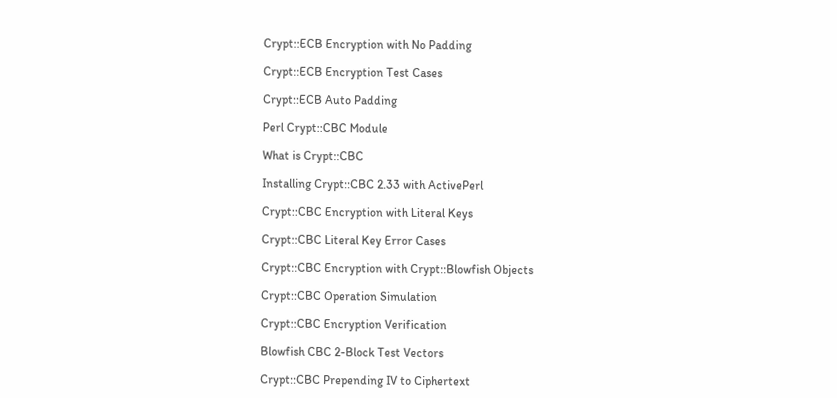Crypt::ECB Encryption with No Padding

Crypt::ECB Encryption Test Cases

Crypt::ECB Auto Padding

Perl Crypt::CBC Module

What is Crypt::CBC

Installing Crypt::CBC 2.33 with ActivePerl

Crypt::CBC Encryption with Literal Keys

Crypt::CBC Literal Key Error Cases

Crypt::CBC Encryption with Crypt::Blowfish Objects

Crypt::CBC Operation Simulation

Crypt::CBC Encryption Verification

Blowfish CBC 2-Block Test Vectors

Crypt::CBC Prepending IV to Ciphertext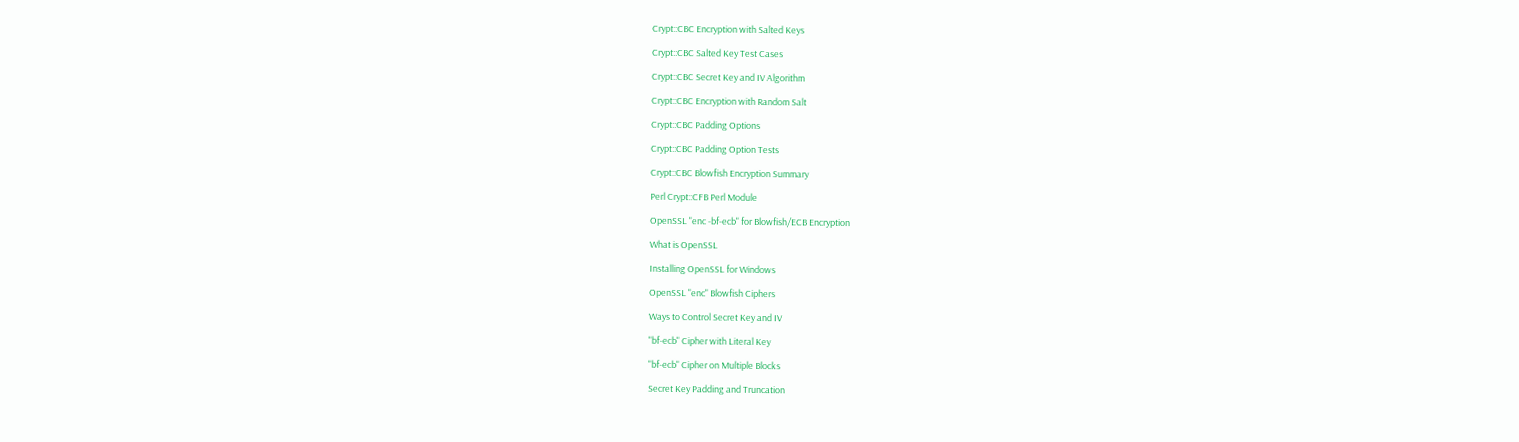Crypt::CBC Encryption with Salted Keys

Crypt::CBC Salted Key Test Cases

Crypt::CBC Secret Key and IV Algorithm

Crypt::CBC Encryption with Random Salt

Crypt::CBC Padding Options

Crypt::CBC Padding Option Tests

Crypt::CBC Blowfish Encryption Summary

Perl Crypt::CFB Perl Module

OpenSSL "enc -bf-ecb" for Blowfish/ECB Encryption

What is OpenSSL

Installing OpenSSL for Windows

OpenSSL "enc" Blowfish Ciphers

Ways to Control Secret Key and IV

"bf-ecb" Cipher with Literal Key

"bf-ecb" Cipher on Multiple Blocks

Secret Key Padding and Truncation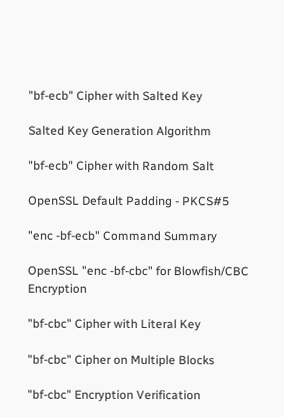"bf-ecb" Cipher with Salted Key

Salted Key Generation Algorithm

"bf-ecb" Cipher with Random Salt

OpenSSL Default Padding - PKCS#5

"enc -bf-ecb" Command Summary

OpenSSL "enc -bf-cbc" for Blowfish/CBC Encryption

"bf-cbc" Cipher with Literal Key

"bf-cbc" Cipher on Multiple Blocks

"bf-cbc" Encryption Verification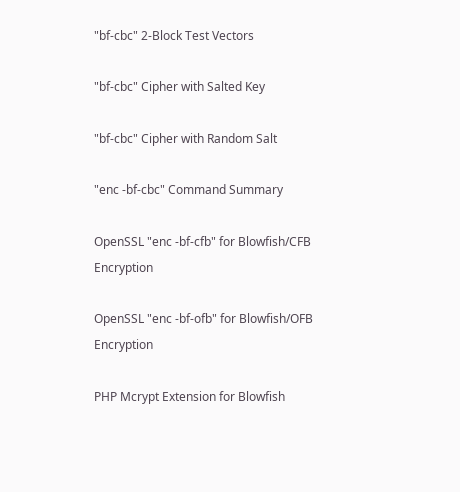"bf-cbc" 2-Block Test Vectors

"bf-cbc" Cipher with Salted Key

"bf-cbc" Cipher with Random Salt

"enc -bf-cbc" Command Summary

OpenSSL "enc -bf-cfb" for Blowfish/CFB Encryption

OpenSSL "enc -bf-ofb" for Blowfish/OFB Encryption

PHP Mcrypt Extension for Blowfish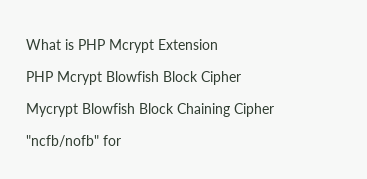What is PHP Mcrypt Extension

PHP Mcrypt Blowfish Block Cipher

Mycrypt Blowfish Block Chaining Cipher

"ncfb/nofb" for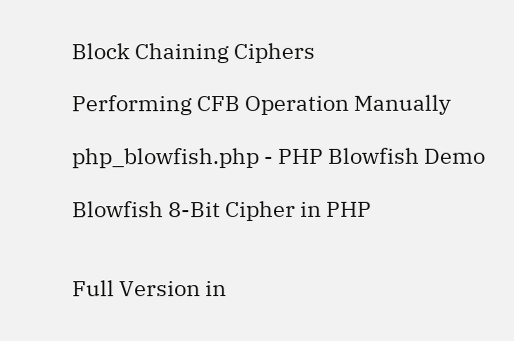Block Chaining Ciphers

Performing CFB Operation Manually

php_blowfish.php - PHP Blowfish Demo

Blowfish 8-Bit Cipher in PHP


Full Version in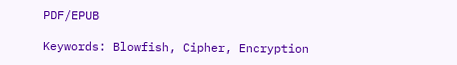PDF/EPUB

Keywords: Blowfish, Cipher, Encryption